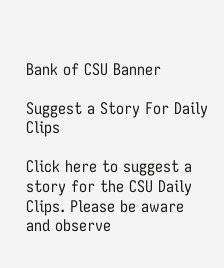Bank of CSU Banner

Suggest a Story For Daily Clips

Click here to suggest a story for the CSU Daily Clips. Please be aware and observe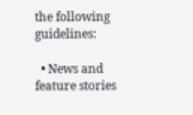the following guidelines:

  • News and feature stories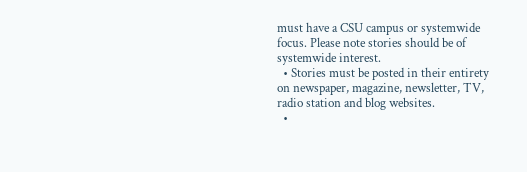must have a CSU campus or systemwide focus. Please note stories should be of systemwide interest.
  • Stories must be posted in their entirety on newspaper, magazine, newsletter, TV, radio station and blog websites.
  •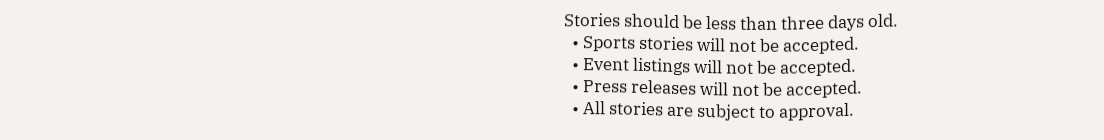Stories should be less than three days old.
  • Sports stories will not be accepted.
  • Event listings will not be accepted.
  • Press releases will not be accepted.
  • All stories are subject to approval.